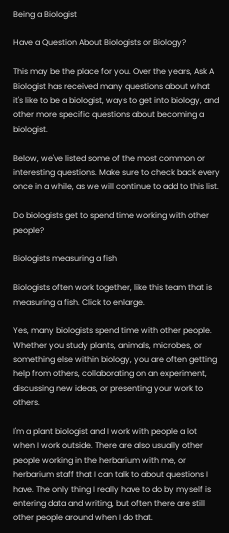Being a Biologist

Have a Question About Biologists or Biology?

This may be the place for you. Over the years, Ask A Biologist has received many questions about what it's like to be a biologist, ways to get into biology, and other more specific questions about becoming a biologist.

Below, we've listed some of the most common or interesting questions. Make sure to check back every once in a while, as we will continue to add to this list.

Do biologists get to spend time working with other people?

Biologists measuring a fish

Biologists often work together, like this team that is measuring a fish. Click to enlarge.

Yes, many biologists spend time with other people. Whether you study plants, animals, microbes, or something else within biology, you are often getting help from others, collaborating on an experiment, discussing new ideas, or presenting your work to others.

I'm a plant biologist and I work with people a lot when I work outside. There are also usually other people working in the herbarium with me, or herbarium staff that I can talk to about questions I have. The only thing I really have to do by myself is entering data and writing, but often there are still other people around when I do that.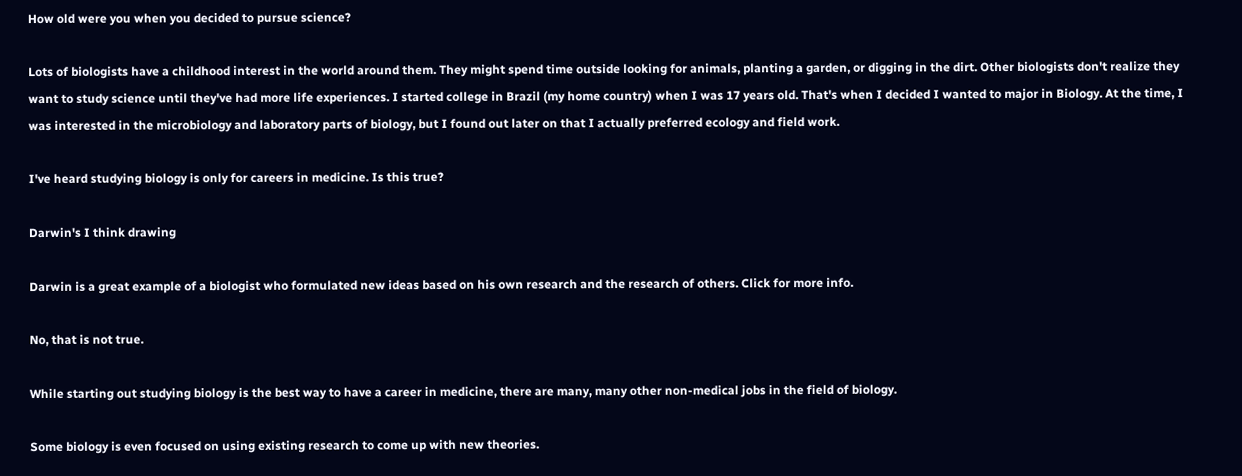How old were you when you decided to pursue science?

Lots of biologists have a childhood interest in the world around them. They might spend time outside looking for animals, planting a garden, or digging in the dirt. Other biologists don't realize they want to study science until they've had more life experiences. I started college in Brazil (my home country) when I was 17 years old. That's when I decided I wanted to major in Biology. At the time, I was interested in the microbiology and laboratory parts of biology, but I found out later on that I actually preferred ecology and field work.

I've heard studying biology is only for careers in medicine. Is this true?

Darwin's I think drawing

Darwin is a great example of a biologist who formulated new ideas based on his own research and the research of others. Click for more info.

No, that is not true.

While starting out studying biology is the best way to have a career in medicine, there are many, many other non-medical jobs in the field of biology.

Some biology is even focused on using existing research to come up with new theories.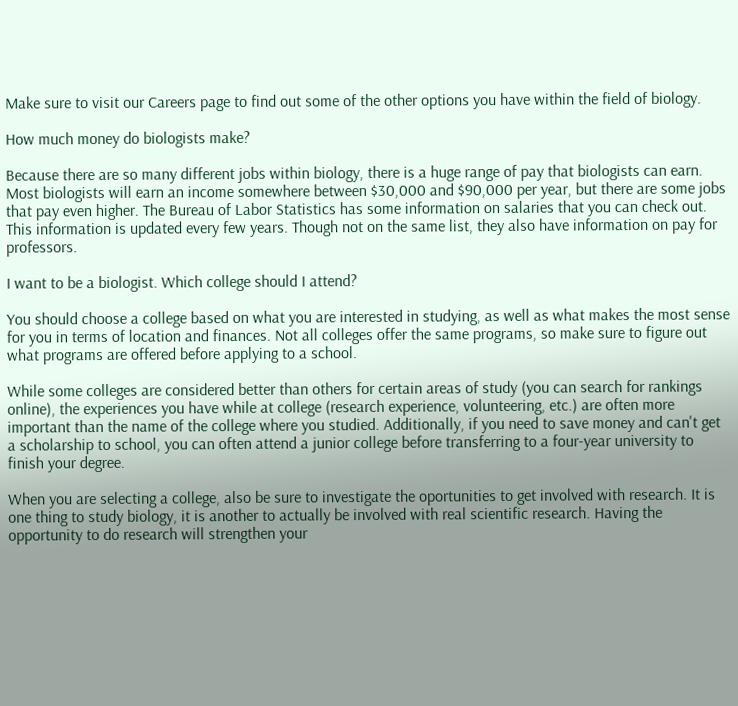Make sure to visit our Careers page to find out some of the other options you have within the field of biology.

How much money do biologists make?

Because there are so many different jobs within biology, there is a huge range of pay that biologists can earn. Most biologists will earn an income somewhere between $30,000 and $90,000 per year, but there are some jobs that pay even higher. The Bureau of Labor Statistics has some information on salaries that you can check out. This information is updated every few years. Though not on the same list, they also have information on pay for professors.

I want to be a biologist. Which college should I attend?

You should choose a college based on what you are interested in studying, as well as what makes the most sense for you in terms of location and finances. Not all colleges offer the same programs, so make sure to figure out what programs are offered before applying to a school.

While some colleges are considered better than others for certain areas of study (you can search for rankings online), the experiences you have while at college (research experience, volunteering, etc.) are often more important than the name of the college where you studied. Additionally, if you need to save money and can't get a scholarship to school, you can often attend a junior college before transferring to a four-year university to finish your degree.

When you are selecting a college, also be sure to investigate the oportunities to get involved with research. It is one thing to study biology, it is another to actually be involved with real scientific research. Having the opportunity to do research will strengthen your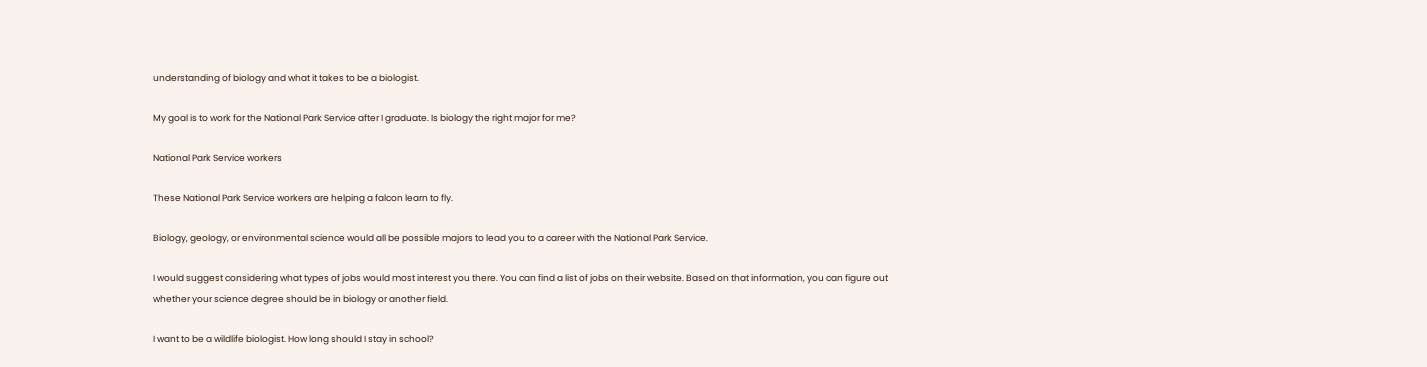understanding of biology and what it takes to be a biologist.

My goal is to work for the National Park Service after I graduate. Is biology the right major for me?

National Park Service workers

These National Park Service workers are helping a falcon learn to fly.

Biology, geology, or environmental science would all be possible majors to lead you to a career with the National Park Service.

I would suggest considering what types of jobs would most interest you there. You can find a list of jobs on their website. Based on that information, you can figure out whether your science degree should be in biology or another field.

I want to be a wildlife biologist. How long should I stay in school?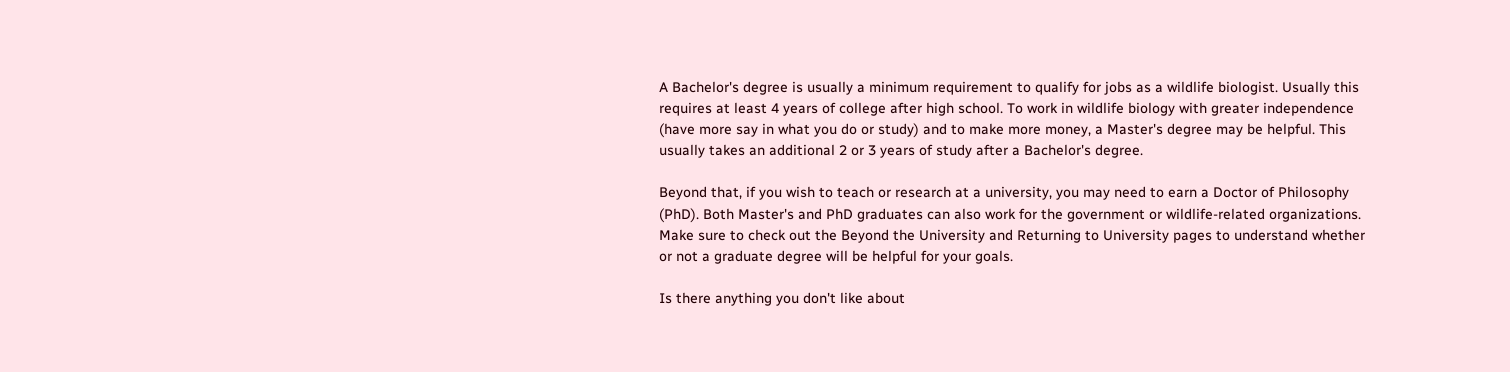A Bachelor's degree is usually a minimum requirement to qualify for jobs as a wildlife biologist. Usually this requires at least 4 years of college after high school. To work in wildlife biology with greater independence (have more say in what you do or study) and to make more money, a Master's degree may be helpful. This usually takes an additional 2 or 3 years of study after a Bachelor's degree.

Beyond that, if you wish to teach or research at a university, you may need to earn a Doctor of Philosophy (PhD). Both Master's and PhD graduates can also work for the government or wildlife-related organizations. Make sure to check out the Beyond the University and Returning to University pages to understand whether or not a graduate degree will be helpful for your goals.

Is there anything you don't like about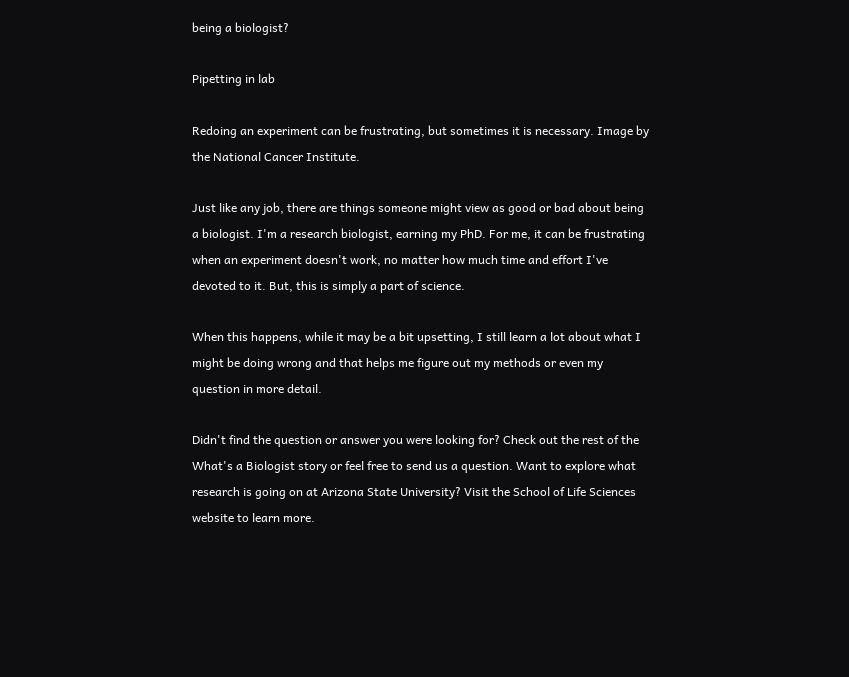being a biologist?

Pipetting in lab

Redoing an experiment can be frustrating, but sometimes it is necessary. Image by the National Cancer Institute.

Just like any job, there are things someone might view as good or bad about being a biologist. I'm a research biologist, earning my PhD. For me, it can be frustrating when an experiment doesn't work, no matter how much time and effort I've devoted to it. But, this is simply a part of science.

When this happens, while it may be a bit upsetting, I still learn a lot about what I might be doing wrong and that helps me figure out my methods or even my question in more detail.

Didn't find the question or answer you were looking for? Check out the rest of the What's a Biologist story or feel free to send us a question. Want to explore what research is going on at Arizona State University? Visit the School of Life Sciences website to learn more.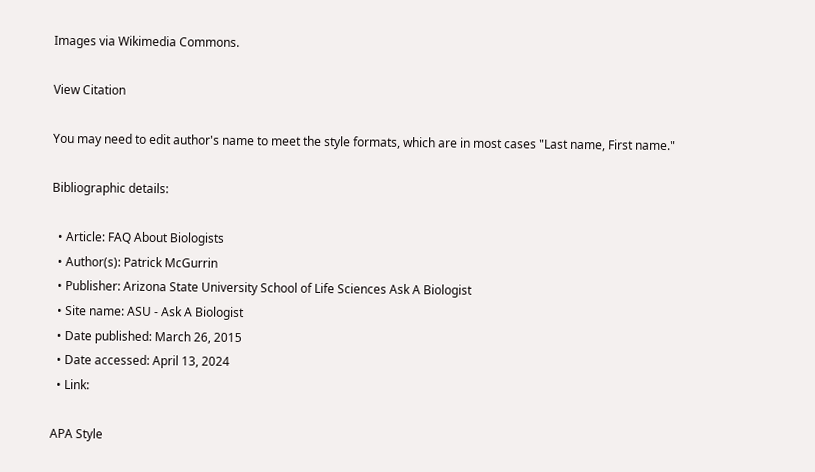Images via Wikimedia Commons.

View Citation

You may need to edit author's name to meet the style formats, which are in most cases "Last name, First name."

Bibliographic details:

  • Article: FAQ About Biologists
  • Author(s): Patrick McGurrin
  • Publisher: Arizona State University School of Life Sciences Ask A Biologist
  • Site name: ASU - Ask A Biologist
  • Date published: March 26, 2015
  • Date accessed: April 13, 2024
  • Link:

APA Style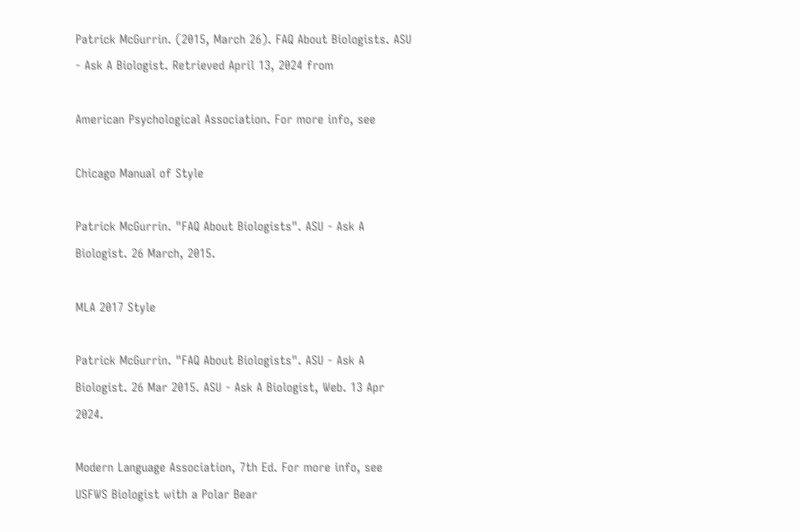Patrick McGurrin. (2015, March 26). FAQ About Biologists. ASU - Ask A Biologist. Retrieved April 13, 2024 from

American Psychological Association. For more info, see

Chicago Manual of Style

Patrick McGurrin. "FAQ About Biologists". ASU - Ask A Biologist. 26 March, 2015.

MLA 2017 Style

Patrick McGurrin. "FAQ About Biologists". ASU - Ask A Biologist. 26 Mar 2015. ASU - Ask A Biologist, Web. 13 Apr 2024.

Modern Language Association, 7th Ed. For more info, see
USFWS Biologist with a Polar Bear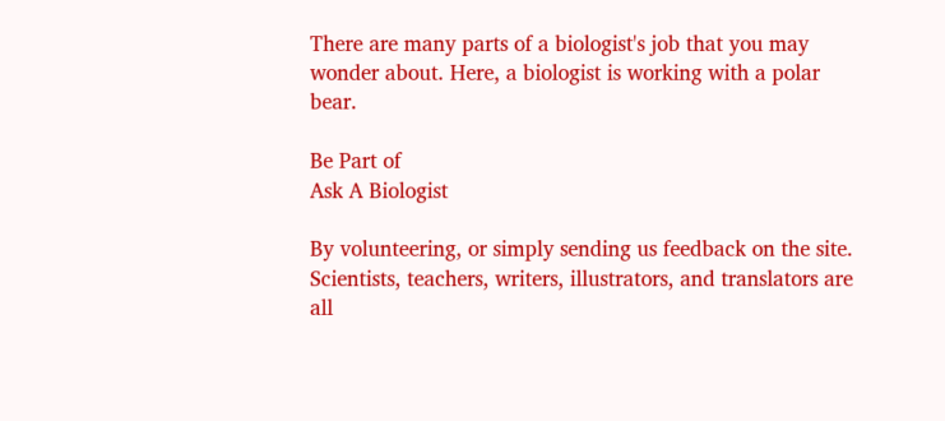There are many parts of a biologist's job that you may wonder about. Here, a biologist is working with a polar bear.

Be Part of
Ask A Biologist

By volunteering, or simply sending us feedback on the site. Scientists, teachers, writers, illustrators, and translators are all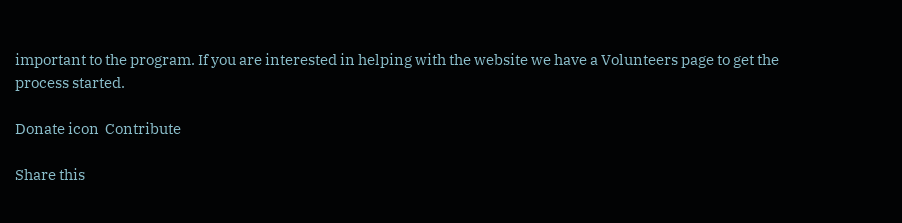important to the program. If you are interested in helping with the website we have a Volunteers page to get the process started.

Donate icon  Contribute

Share this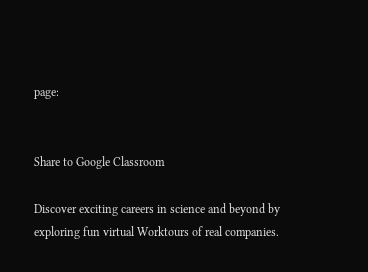page:


Share to Google Classroom

Discover exciting careers in science and beyond by exploring fun virtual Worktours of real companies.